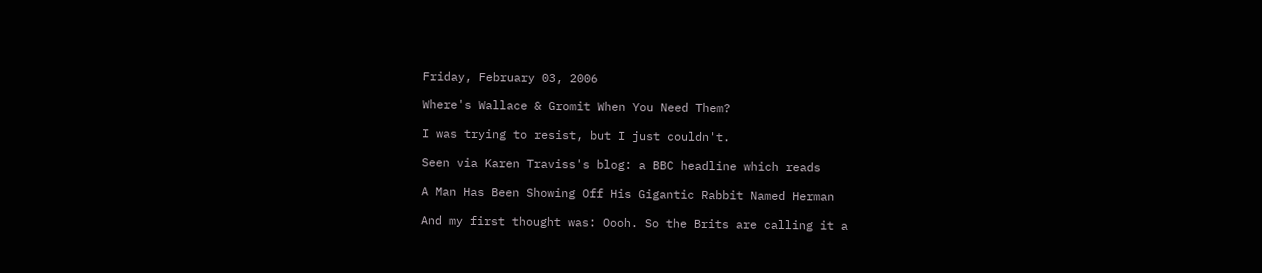Friday, February 03, 2006

Where's Wallace & Gromit When You Need Them?

I was trying to resist, but I just couldn't.

Seen via Karen Traviss's blog: a BBC headline which reads

A Man Has Been Showing Off His Gigantic Rabbit Named Herman

And my first thought was: Oooh. So the Brits are calling it a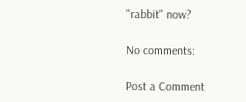"rabbit" now?

No comments:

Post a Comment